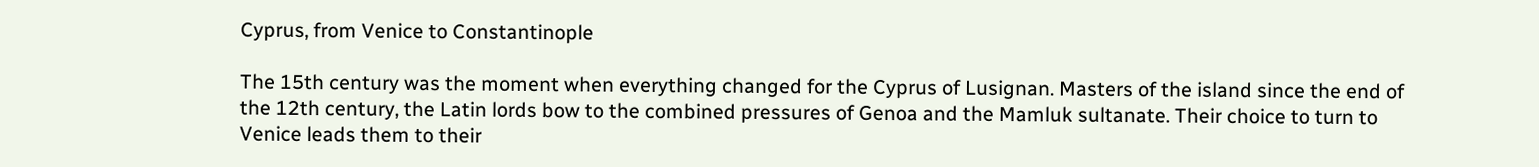Cyprus, from Venice to Constantinople

The 15th century was the moment when everything changed for the Cyprus of Lusignan. Masters of the island since the end of the 12th century, the Latin lords bow to the combined pressures of Genoa and the Mamluk sultanate. Their choice to turn to Venice leads them to their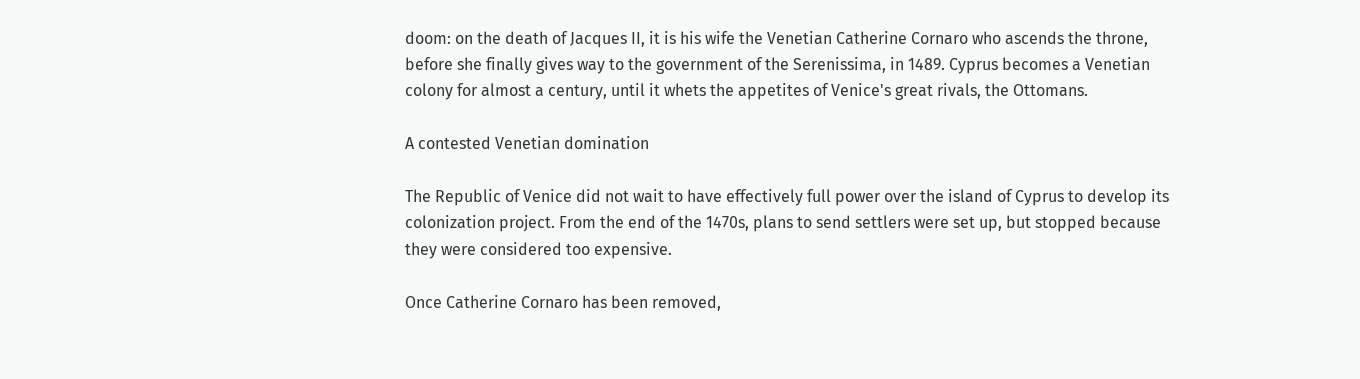doom: on the death of Jacques II, it is his wife the Venetian Catherine Cornaro who ascends the throne, before she finally gives way to the government of the Serenissima, in 1489. Cyprus becomes a Venetian colony for almost a century, until it whets the appetites of Venice's great rivals, the Ottomans.

A contested Venetian domination

The Republic of Venice did not wait to have effectively full power over the island of Cyprus to develop its colonization project. From the end of the 1470s, plans to send settlers were set up, but stopped because they were considered too expensive.

Once Catherine Cornaro has been removed,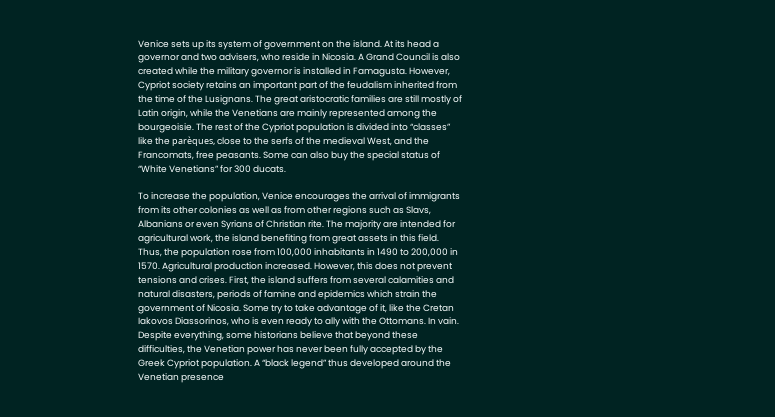Venice sets up its system of government on the island. At its head a governor and two advisers, who reside in Nicosia. A Grand Council is also created while the military governor is installed in Famagusta. However, Cypriot society retains an important part of the feudalism inherited from the time of the Lusignans. The great aristocratic families are still mostly of Latin origin, while the Venetians are mainly represented among the bourgeoisie. The rest of the Cypriot population is divided into “classes” like the parèques, close to the serfs of the medieval West, and the Francomats, free peasants. Some can also buy the special status of “White Venetians” for 300 ducats.

To increase the population, Venice encourages the arrival of immigrants from its other colonies as well as from other regions such as Slavs, Albanians or even Syrians of Christian rite. The majority are intended for agricultural work, the island benefiting from great assets in this field. Thus, the population rose from 100,000 inhabitants in 1490 to 200,000 in 1570. Agricultural production increased. However, this does not prevent tensions and crises. First, the island suffers from several calamities and natural disasters, periods of famine and epidemics which strain the government of Nicosia. Some try to take advantage of it, like the Cretan Iakovos Diassorinos, who is even ready to ally with the Ottomans. In vain. Despite everything, some historians believe that beyond these difficulties, the Venetian power has never been fully accepted by the Greek Cypriot population. A “black legend” thus developed around the Venetian presence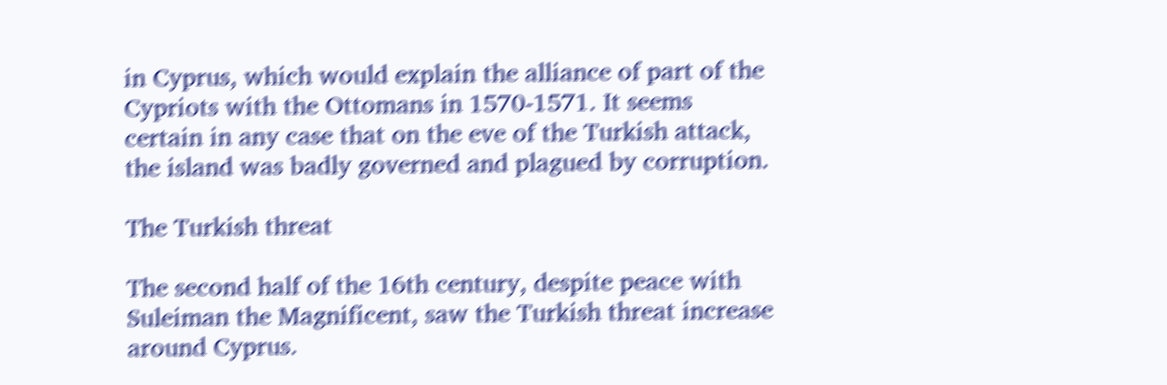in Cyprus, which would explain the alliance of part of the Cypriots with the Ottomans in 1570-1571. It seems certain in any case that on the eve of the Turkish attack, the island was badly governed and plagued by corruption.

The Turkish threat

The second half of the 16th century, despite peace with Suleiman the Magnificent, saw the Turkish threat increase around Cyprus.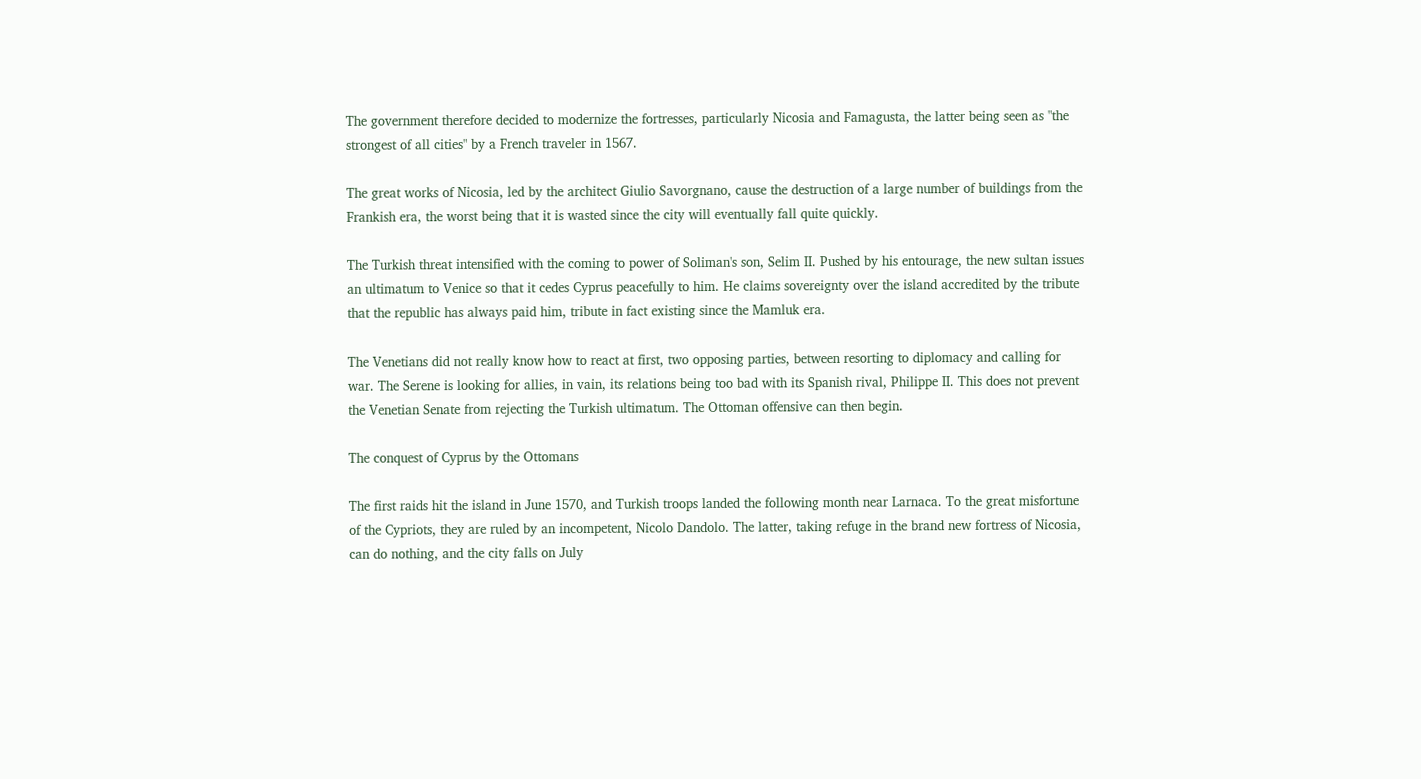The government therefore decided to modernize the fortresses, particularly Nicosia and Famagusta, the latter being seen as "the strongest of all cities" by a French traveler in 1567.

The great works of Nicosia, led by the architect Giulio Savorgnano, cause the destruction of a large number of buildings from the Frankish era, the worst being that it is wasted since the city will eventually fall quite quickly.

The Turkish threat intensified with the coming to power of Soliman's son, Selim II. Pushed by his entourage, the new sultan issues an ultimatum to Venice so that it cedes Cyprus peacefully to him. He claims sovereignty over the island accredited by the tribute that the republic has always paid him, tribute in fact existing since the Mamluk era.

The Venetians did not really know how to react at first, two opposing parties, between resorting to diplomacy and calling for war. The Serene is looking for allies, in vain, its relations being too bad with its Spanish rival, Philippe II. This does not prevent the Venetian Senate from rejecting the Turkish ultimatum. The Ottoman offensive can then begin.

The conquest of Cyprus by the Ottomans

The first raids hit the island in June 1570, and Turkish troops landed the following month near Larnaca. To the great misfortune of the Cypriots, they are ruled by an incompetent, Nicolo Dandolo. The latter, taking refuge in the brand new fortress of Nicosia, can do nothing, and the city falls on July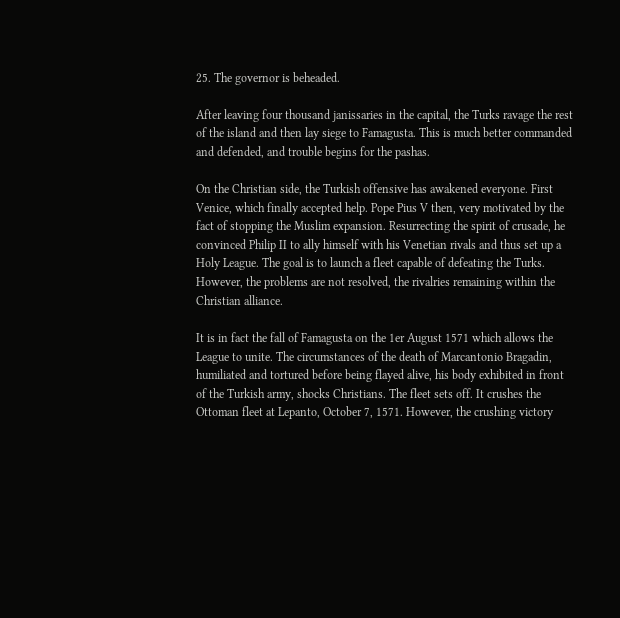25. The governor is beheaded.

After leaving four thousand janissaries in the capital, the Turks ravage the rest of the island and then lay siege to Famagusta. This is much better commanded and defended, and trouble begins for the pashas.

On the Christian side, the Turkish offensive has awakened everyone. First Venice, which finally accepted help. Pope Pius V then, very motivated by the fact of stopping the Muslim expansion. Resurrecting the spirit of crusade, he convinced Philip II to ally himself with his Venetian rivals and thus set up a Holy League. The goal is to launch a fleet capable of defeating the Turks. However, the problems are not resolved, the rivalries remaining within the Christian alliance.

It is in fact the fall of Famagusta on the 1er August 1571 which allows the League to unite. The circumstances of the death of Marcantonio Bragadin, humiliated and tortured before being flayed alive, his body exhibited in front of the Turkish army, shocks Christians. The fleet sets off. It crushes the Ottoman fleet at Lepanto, October 7, 1571. However, the crushing victory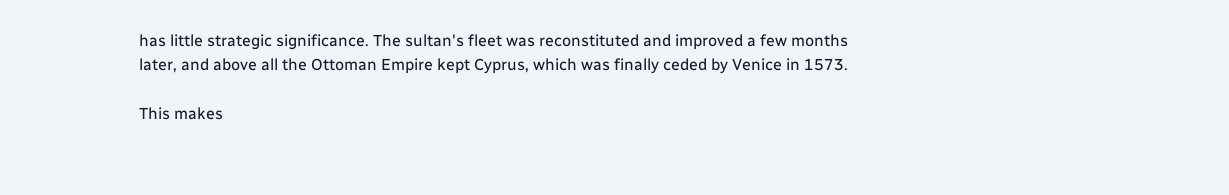has little strategic significance. The sultan's fleet was reconstituted and improved a few months later, and above all the Ottoman Empire kept Cyprus, which was finally ceded by Venice in 1573.

This makes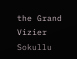the Grand Vizier Sokullu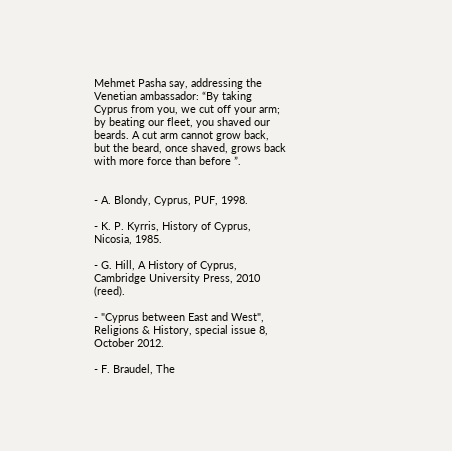Mehmet Pasha say, addressing the Venetian ambassador: “By taking Cyprus from you, we cut off your arm; by beating our fleet, you shaved our beards. A cut arm cannot grow back, but the beard, once shaved, grows back with more force than before ”.


- A. Blondy, Cyprus, PUF, 1998.

- K. P. Kyrris, History of Cyprus, Nicosia, 1985.

- G. Hill, A History of Cyprus, Cambridge University Press, 2010 (reed).

- "Cyprus between East and West", Religions & History, special issue 8, October 2012.

- F. Braudel, The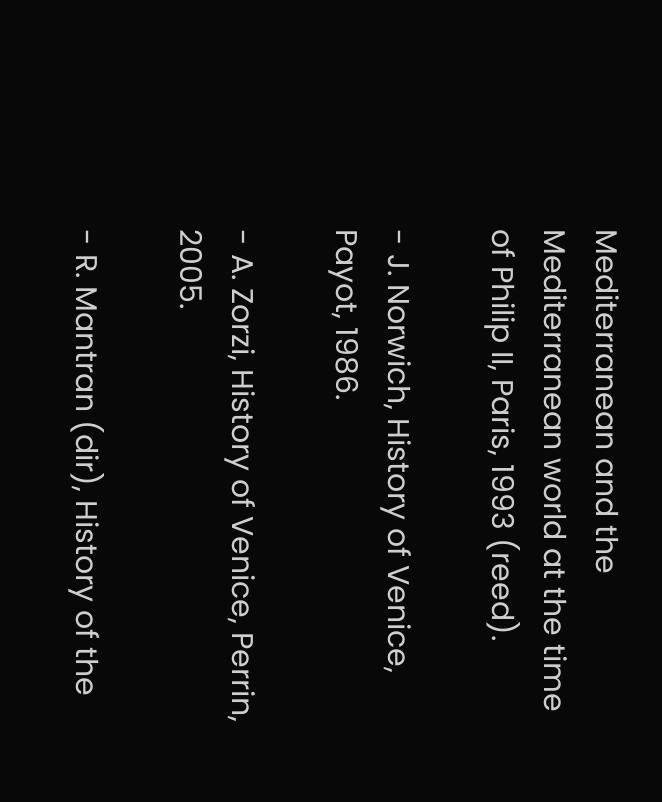Mediterranean and the Mediterranean world at the time of Philip II, Paris, 1993 (reed).

- J. Norwich, History of Venice, Payot, 1986.

- A. Zorzi, History of Venice, Perrin, 2005.

- R. Mantran (dir), History of the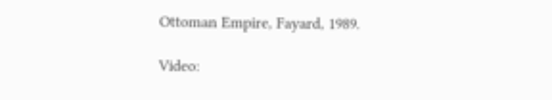Ottoman Empire, Fayard, 1989.

Video: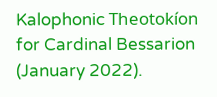Kalophonic Theotokíon for Cardinal Bessarion (January 2022).